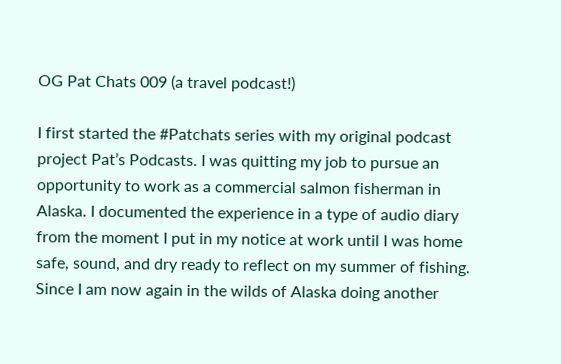OG Pat Chats 009 (a travel podcast!)

I first started the #Patchats series with my original podcast project Pat’s Podcasts. I was quitting my job to pursue an opportunity to work as a commercial salmon fisherman in Alaska. I documented the experience in a type of audio diary from the moment I put in my notice at work until I was home safe, sound, and dry ready to reflect on my summer of fishing. Since I am now again in the wilds of Alaska doing another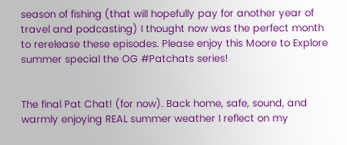season of fishing (that will hopefully pay for another year of travel and podcasting) I thought now was the perfect month to rerelease these episodes. Please enjoy this Moore to Explore summer special the OG #Patchats series!


The final Pat Chat! (for now). Back home, safe, sound, and warmly enjoying REAL summer weather I reflect on my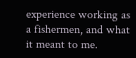experience working as a fishermen, and what it meant to me.